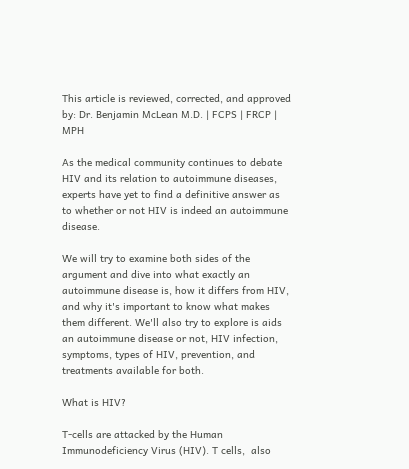This article is reviewed, corrected, and approved by: Dr. Benjamin McLean M.D. | FCPS | FRCP | MPH

As the medical community continues to debate HIV and its relation to autoimmune diseases, experts have yet to find a definitive answer as to whether or not HIV is indeed an autoimmune disease.

We will try to examine both sides of the argument and dive into what exactly an autoimmune disease is, how it differs from HIV, and why it's important to know what makes them different. We'll also try to explore is aids an autoimmune disease or not, HIV infection, symptoms, types of HIV, prevention, and treatments available for both.

What is HIV?

T-cells are attacked by the Human Immunodeficiency Virus (HIV). T cells,  also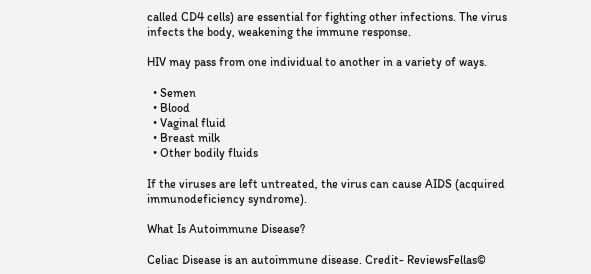called CD4 cells) are essential for fighting other infections. The virus infects the body, weakening the immune response.

HIV may pass from one individual to another in a variety of ways.

  • Semen
  • Blood
  • Vaginal fluid
  • Breast milk
  • Other bodily fluids

If the viruses are left untreated, the virus can cause AIDS (acquired immunodeficiency syndrome).

What Is Autoimmune Disease?

Celiac Disease is an autoimmune disease. Credit- ReviewsFellas©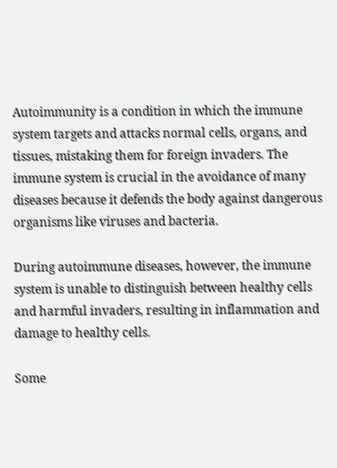Autoimmunity is a condition in which the immune system targets and attacks normal cells, organs, and tissues, mistaking them for foreign invaders. The immune system is crucial in the avoidance of many diseases because it defends the body against dangerous organisms like viruses and bacteria.

During autoimmune diseases, however, the immune system is unable to distinguish between healthy cells and harmful invaders, resulting in inflammation and damage to healthy cells.

Some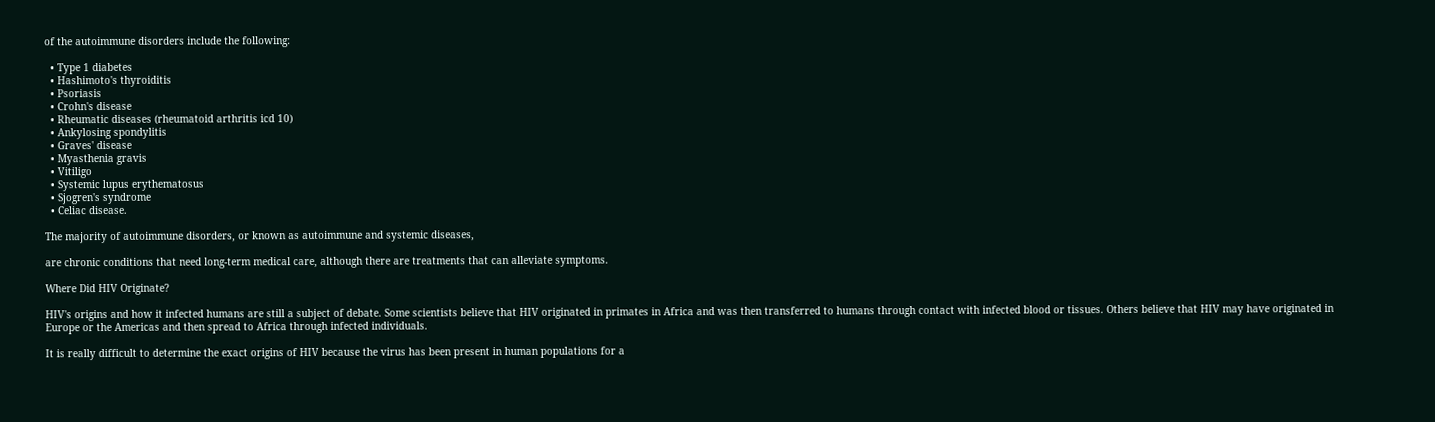of the autoimmune disorders include the following:

  • Type 1 diabetes
  • Hashimoto's thyroiditis
  • Psoriasis
  • Crohn's disease
  • Rheumatic diseases (rheumatoid arthritis icd 10)
  • Ankylosing spondylitis
  • Graves' disease
  • Myasthenia gravis
  • Vitiligo
  • Systemic lupus erythematosus
  • Sjogren's syndrome
  • Celiac disease.

The majority of autoimmune disorders, or known as autoimmune and systemic diseases,

are chronic conditions that need long-term medical care, although there are treatments that can alleviate symptoms.

Where Did HIV Originate?

HIV's origins and how it infected humans are still a subject of debate. Some scientists believe that HIV originated in primates in Africa and was then transferred to humans through contact with infected blood or tissues. Others believe that HIV may have originated in Europe or the Americas and then spread to Africa through infected individuals.

It is really difficult to determine the exact origins of HIV because the virus has been present in human populations for a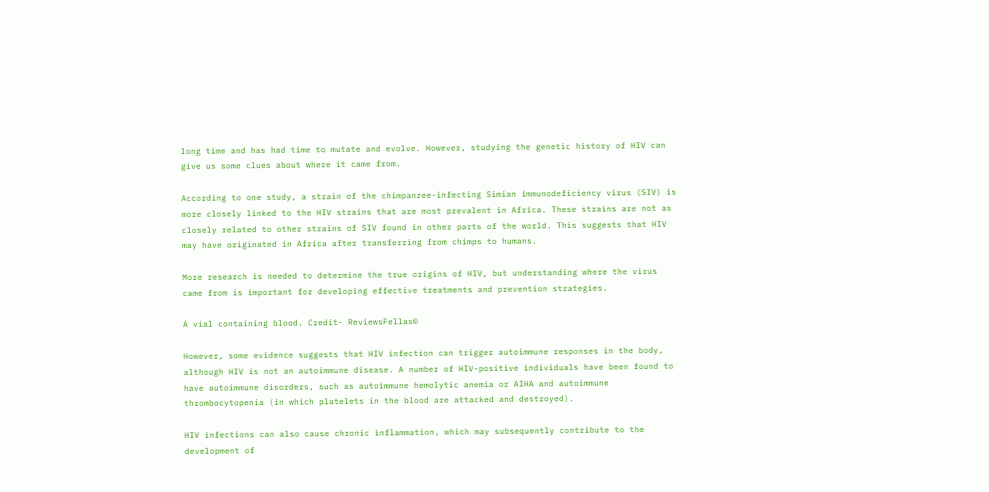long time and has had time to mutate and evolve. However, studying the genetic history of HIV can give us some clues about where it came from.

According to one study, a strain of the chimpanzee-infecting Simian immunodeficiency virus (SIV) is more closely linked to the HIV strains that are most prevalent in Africa. These strains are not as closely related to other strains of SIV found in other parts of the world. This suggests that HIV may have originated in Africa after transferring from chimps to humans.

More research is needed to determine the true origins of HIV, but understanding where the virus came from is important for developing effective treatments and prevention strategies.

A vial containing blood. Credit- ReviewsFellas©

However, some evidence suggests that HIV infection can trigger autoimmune responses in the body, although HIV is not an autoimmune disease. A number of HIV-positive individuals have been found to have autoimmune disorders, such as autoimmune hemolytic anemia or AIHA and autoimmune thrombocytopenia (in which platelets in the blood are attacked and destroyed).

HIV infections can also cause chronic inflammation, which may subsequently contribute to the development of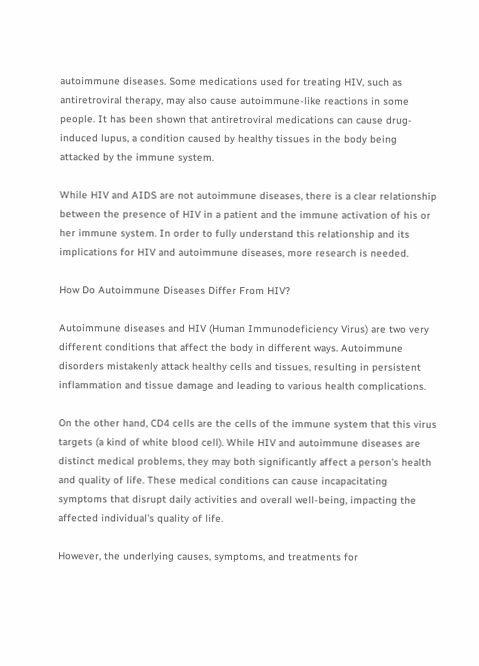autoimmune diseases. Some medications used for treating HIV, such as antiretroviral therapy, may also cause autoimmune-like reactions in some people. It has been shown that antiretroviral medications can cause drug-induced lupus, a condition caused by healthy tissues in the body being attacked by the immune system.

While HIV and AIDS are not autoimmune diseases, there is a clear relationship between the presence of HIV in a patient and the immune activation of his or her immune system. In order to fully understand this relationship and its implications for HIV and autoimmune diseases, more research is needed.

How Do Autoimmune Diseases Differ From HIV?

Autoimmune diseases and HIV (Human Immunodeficiency Virus) are two very different conditions that affect the body in different ways. Autoimmune disorders mistakenly attack healthy cells and tissues, resulting in persistent inflammation and tissue damage and leading to various health complications.

On the other hand, CD4 cells are the cells of the immune system that this virus targets (a kind of white blood cell). While HIV and autoimmune diseases are distinct medical problems, they may both significantly affect a person's health and quality of life. These medical conditions can cause incapacitating symptoms that disrupt daily activities and overall well-being, impacting the affected individual's quality of life.

However, the underlying causes, symptoms, and treatments for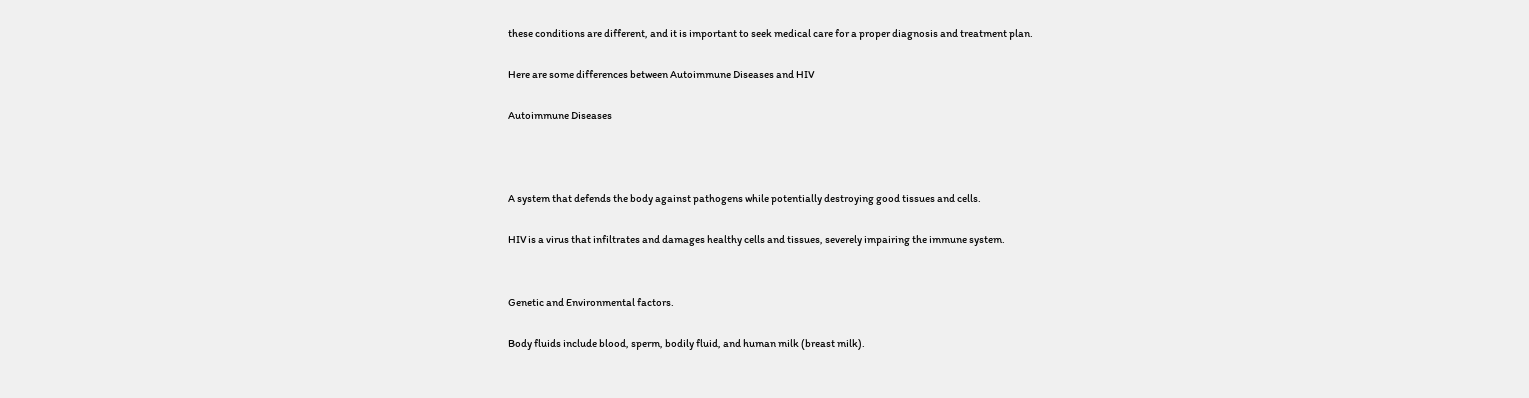these conditions are different, and it is important to seek medical care for a proper diagnosis and treatment plan.

Here are some differences between Autoimmune Diseases and HIV

Autoimmune Diseases



A system that defends the body against pathogens while potentially destroying good tissues and cells.

HIV is a virus that infiltrates and damages healthy cells and tissues, severely impairing the immune system.


Genetic and Environmental factors.

Body fluids include blood, sperm, bodily fluid, and human milk (breast milk).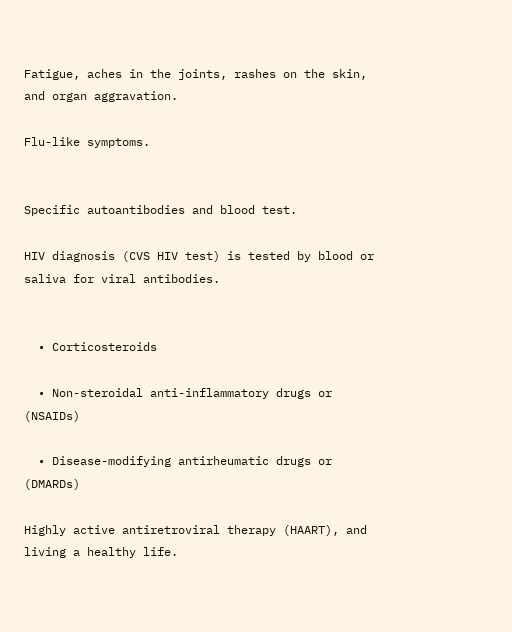Fatigue, aches in the joints, rashes on the skin, and organ aggravation.

Flu-like symptoms.


Specific autoantibodies and blood test.

HIV diagnosis (CVS HIV test) is tested by blood or saliva for viral antibodies.


  • Corticosteroids

  • Non-steroidal anti-inflammatory drugs or (NSAIDs)

  • Disease-modifying antirheumatic drugs or (DMARDs)

Highly active antiretroviral therapy (HAART), and living a healthy life.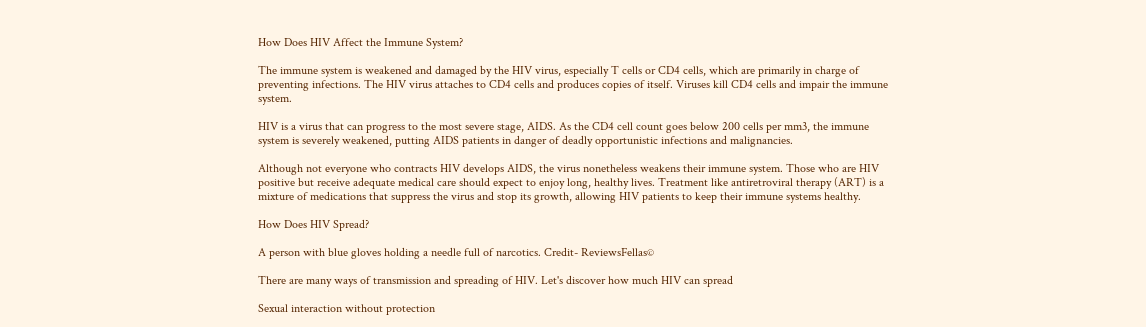How Does HIV Affect the Immune System?

The immune system is weakened and damaged by the HIV virus, especially T cells or CD4 cells, which are primarily in charge of preventing infections. The HIV virus attaches to CD4 cells and produces copies of itself. Viruses kill CD4 cells and impair the immune system.

HIV is a virus that can progress to the most severe stage, AIDS. As the CD4 cell count goes below 200 cells per mm3, the immune system is severely weakened, putting AIDS patients in danger of deadly opportunistic infections and malignancies.

Although not everyone who contracts HIV develops AIDS, the virus nonetheless weakens their immune system. Those who are HIV positive but receive adequate medical care should expect to enjoy long, healthy lives. Treatment like antiretroviral therapy (ART) is a mixture of medications that suppress the virus and stop its growth, allowing HIV patients to keep their immune systems healthy.

How Does HIV Spread?

A person with blue gloves holding a needle full of narcotics. Credit- ReviewsFellas©

There are many ways of transmission and spreading of HIV. Let's discover how much HIV can spread

Sexual interaction without protection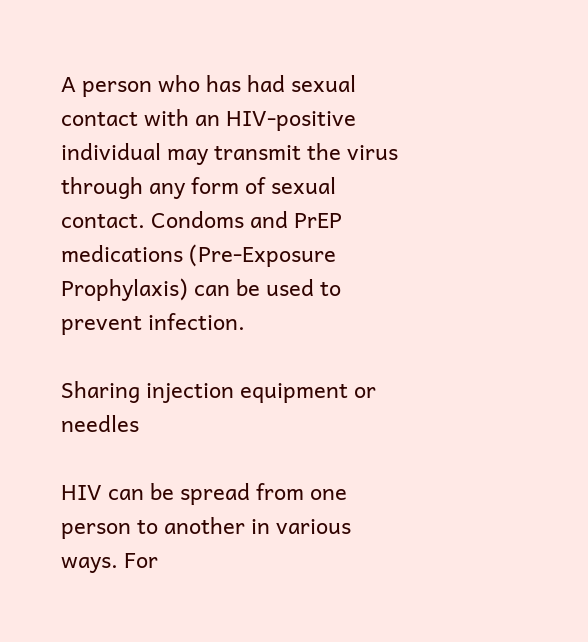A person who has had sexual contact with an HIV-positive individual may transmit the virus through any form of sexual contact. Condoms and PrEP medications (Pre-Exposure Prophylaxis) can be used to prevent infection.

Sharing injection equipment or needles

HIV can be spread from one person to another in various ways. For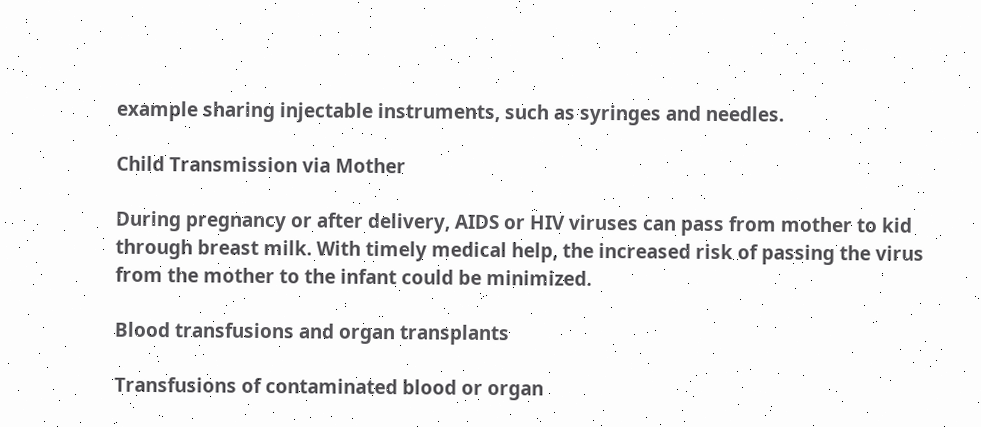example sharing injectable instruments, such as syringes and needles.

Child Transmission via Mother

During pregnancy or after delivery, AIDS or HIV viruses can pass from mother to kid through breast milk. With timely medical help, the increased risk of passing the virus from the mother to the infant could be minimized.

Blood transfusions and organ transplants

Transfusions of contaminated blood or organ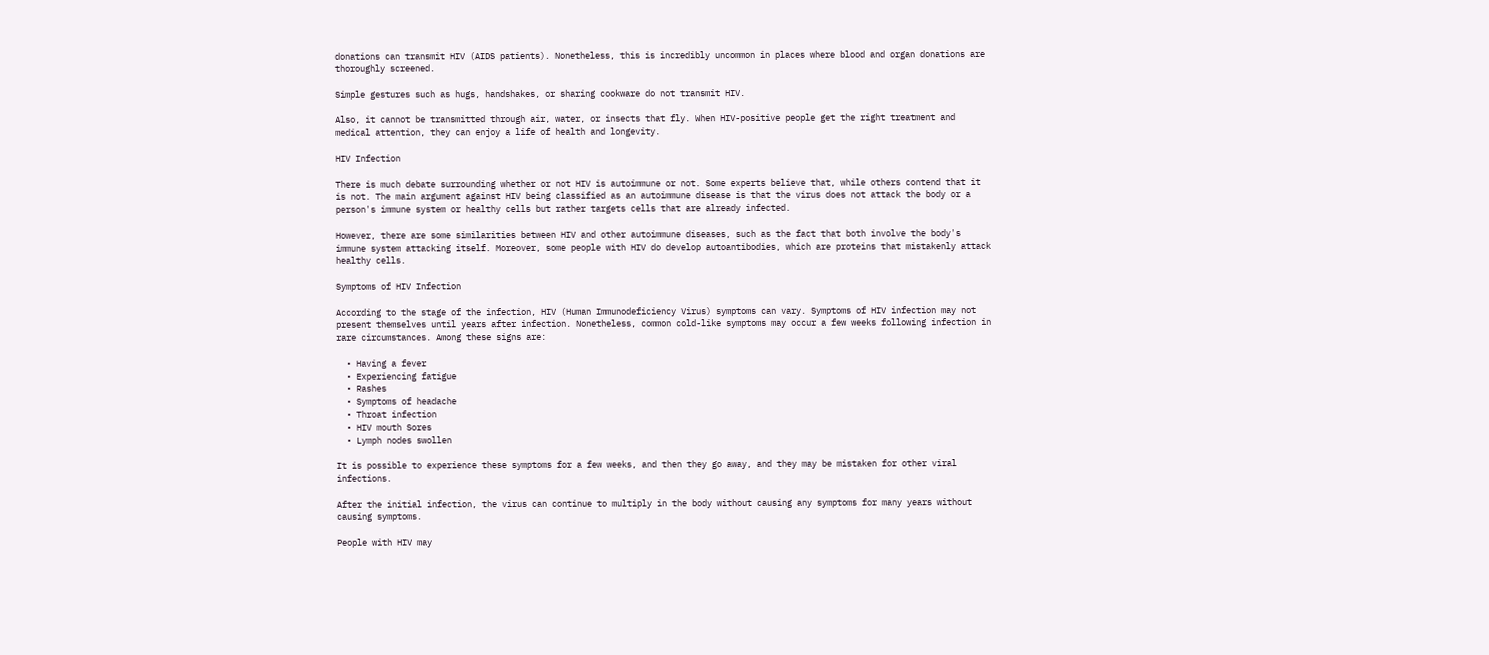donations can transmit HIV (AIDS patients). Nonetheless, this is incredibly uncommon in places where blood and organ donations are thoroughly screened.

Simple gestures such as hugs, handshakes, or sharing cookware do not transmit HIV.

Also, it cannot be transmitted through air, water, or insects that fly. When HIV-positive people get the right treatment and medical attention, they can enjoy a life of health and longevity.

HIV Infection

There is much debate surrounding whether or not HIV is autoimmune or not. Some experts believe that, while others contend that it is not. The main argument against HIV being classified as an autoimmune disease is that the virus does not attack the body or a person's immune system or healthy cells but rather targets cells that are already infected.

However, there are some similarities between HIV and other autoimmune diseases, such as the fact that both involve the body's immune system attacking itself. Moreover, some people with HIV do develop autoantibodies, which are proteins that mistakenly attack healthy cells.

Symptoms of HIV Infection

According to the stage of the infection, HIV (Human Immunodeficiency Virus) symptoms can vary. Symptoms of HIV infection may not present themselves until years after infection. Nonetheless, common cold-like symptoms may occur a few weeks following infection in rare circumstances. Among these signs are:

  • Having a fever
  • Experiencing fatigue
  • Rashes
  • Symptoms of headache
  • Throat infection
  • HIV mouth Sores
  • Lymph nodes swollen

It is possible to experience these symptoms for a few weeks, and then they go away, and they may be mistaken for other viral infections.

After the initial infection, the virus can continue to multiply in the body without causing any symptoms for many years without causing symptoms.

People with HIV may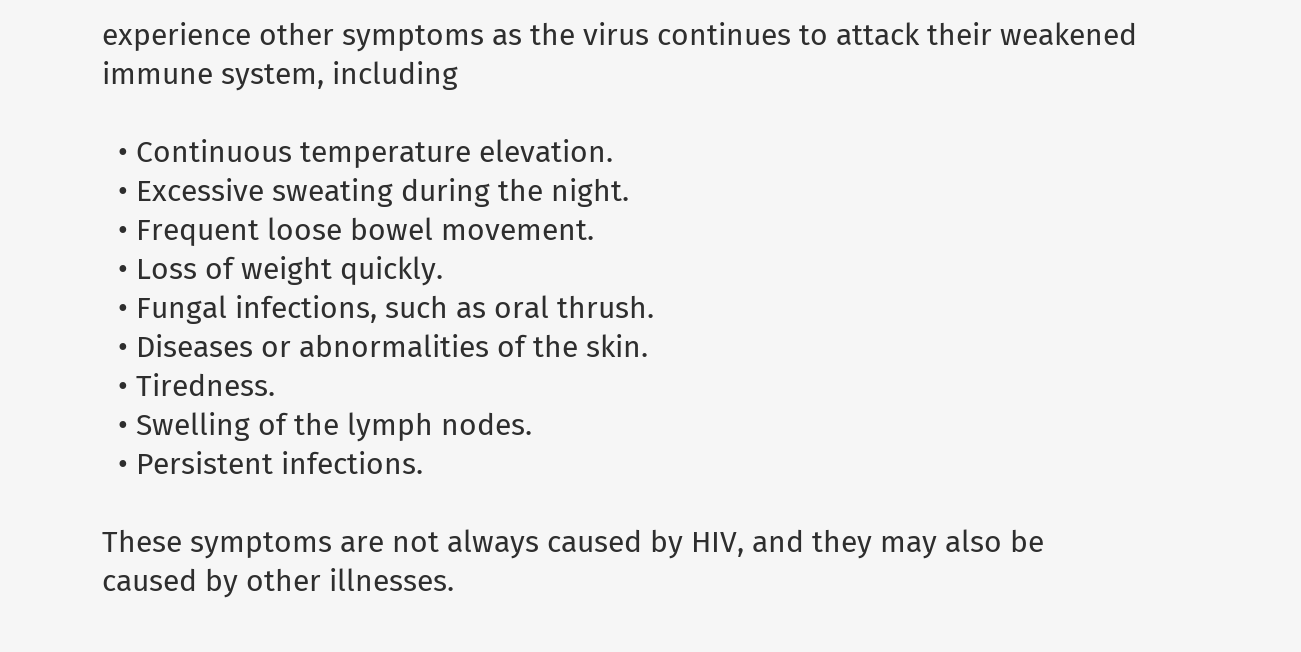experience other symptoms as the virus continues to attack their weakened immune system, including

  • Continuous temperature elevation.
  • Excessive sweating during the night.
  • Frequent loose bowel movement.
  • Loss of weight quickly.
  • Fungal infections, such as oral thrush.
  • Diseases or abnormalities of the skin.
  • Tiredness.
  • Swelling of the lymph nodes.
  • Persistent infections.

These symptoms are not always caused by HIV, and they may also be caused by other illnesses.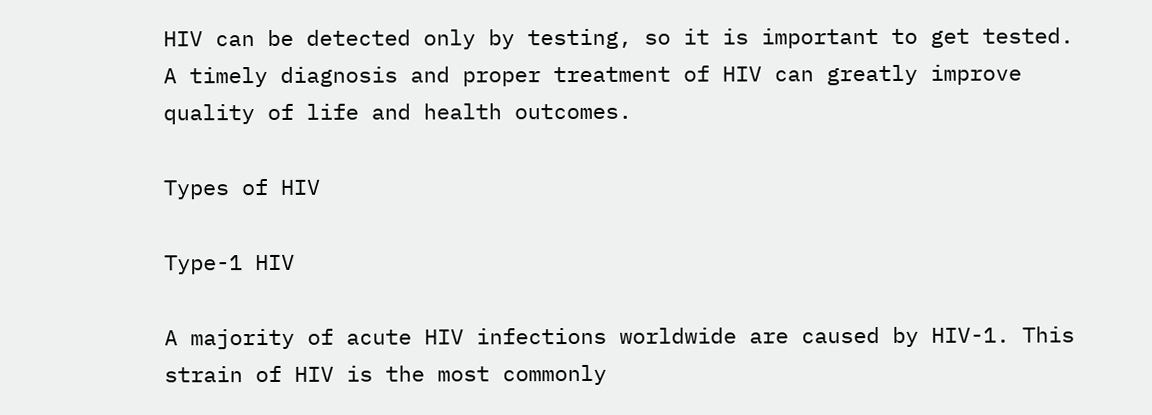HIV can be detected only by testing, so it is important to get tested. A timely diagnosis and proper treatment of HIV can greatly improve quality of life and health outcomes.

Types of HIV

Type-1 HIV

A majority of acute HIV infections worldwide are caused by HIV-1. This strain of HIV is the most commonly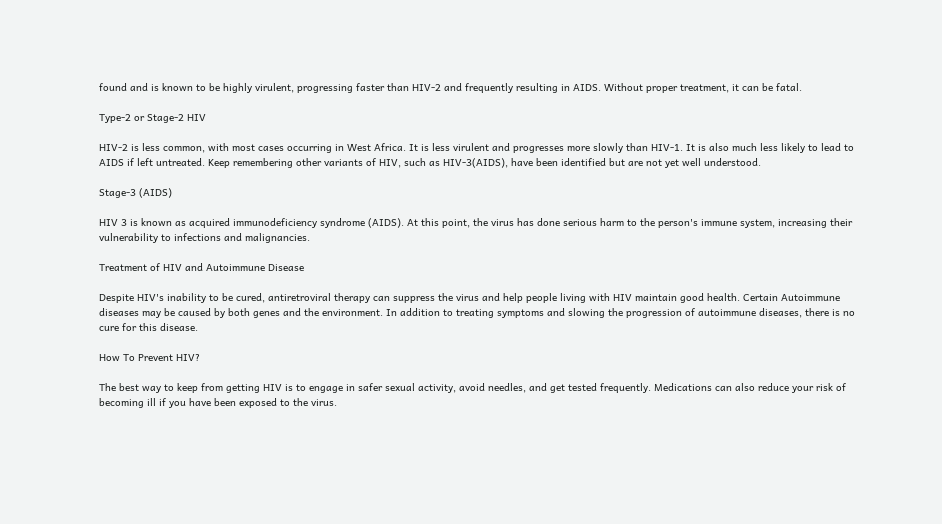found and is known to be highly virulent, progressing faster than HIV-2 and frequently resulting in AIDS. Without proper treatment, it can be fatal.

Type-2 or Stage-2 HIV

HIV-2 is less common, with most cases occurring in West Africa. It is less virulent and progresses more slowly than HIV-1. It is also much less likely to lead to AIDS if left untreated. Keep remembering other variants of HIV, such as HIV-3(AIDS), have been identified but are not yet well understood.

Stage-3 (AIDS)

HIV 3 is known as acquired immunodeficiency syndrome (AIDS). At this point, the virus has done serious harm to the person's immune system, increasing their vulnerability to infections and malignancies.

Treatment of HIV and Autoimmune Disease

Despite HIV's inability to be cured, antiretroviral therapy can suppress the virus and help people living with HIV maintain good health. Certain Autoimmune diseases may be caused by both genes and the environment. In addition to treating symptoms and slowing the progression of autoimmune diseases, there is no cure for this disease.

How To Prevent HIV?

The best way to keep from getting HIV is to engage in safer sexual activity, avoid needles, and get tested frequently. Medications can also reduce your risk of becoming ill if you have been exposed to the virus.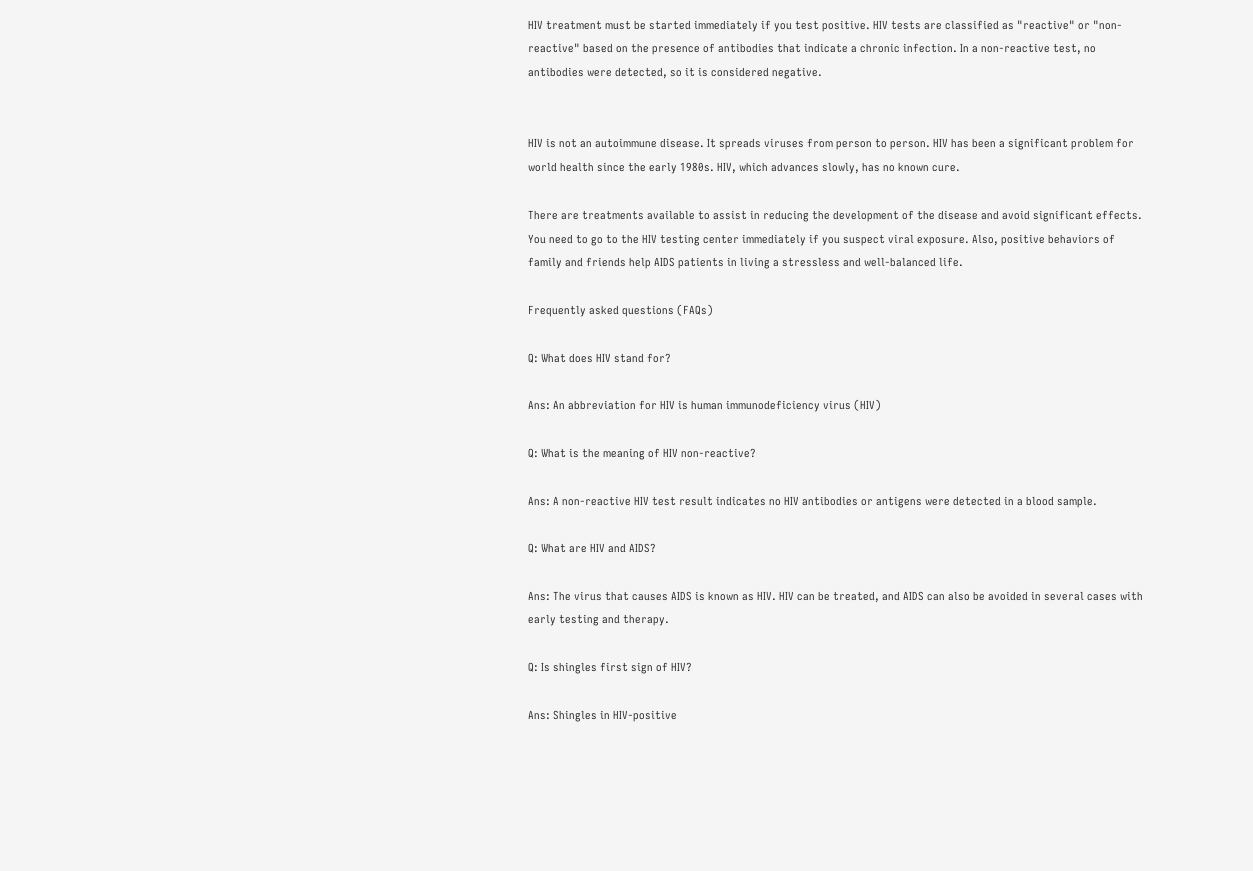HIV treatment must be started immediately if you test positive. HIV tests are classified as "reactive" or "non-reactive" based on the presence of antibodies that indicate a chronic infection. In a non-reactive test, no antibodies were detected, so it is considered negative.


HIV is not an autoimmune disease. It spreads viruses from person to person. HIV has been a significant problem for world health since the early 1980s. HIV, which advances slowly, has no known cure.

There are treatments available to assist in reducing the development of the disease and avoid significant effects. You need to go to the HIV testing center immediately if you suspect viral exposure. Also, positive behaviors of family and friends help AIDS patients in living a stressless and well-balanced life.

Frequently asked questions (FAQs)

Q: What does HIV stand for?

Ans: An abbreviation for HIV is human immunodeficiency virus (HIV)

Q: What is the meaning of HIV non-reactive?

Ans: A non-reactive HIV test result indicates no HIV antibodies or antigens were detected in a blood sample.

Q: What are HIV and AIDS?

Ans: The virus that causes AIDS is known as HIV. HIV can be treated, and AIDS can also be avoided in several cases with early testing and therapy.

Q: Is shingles first sign of HIV?

Ans: Shingles in HIV-positive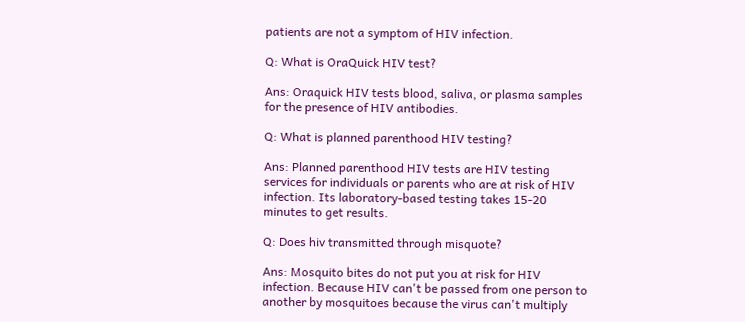patients are not a symptom of HIV infection.

Q: What is OraQuick HIV test?

Ans: Oraquick HIV tests blood, saliva, or plasma samples for the presence of HIV antibodies.

Q: What is planned parenthood HIV testing?

Ans: Planned parenthood HIV tests are HIV testing services for individuals or parents who are at risk of HIV infection. Its laboratory-based testing takes 15-20 minutes to get results.

Q: Does hiv transmitted through misquote?

Ans: Mosquito bites do not put you at risk for HIV infection. Because HIV can't be passed from one person to another by mosquitoes because the virus can't multiply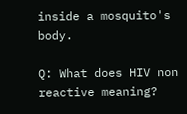inside a mosquito's body.

Q: What does HIV non reactive meaning?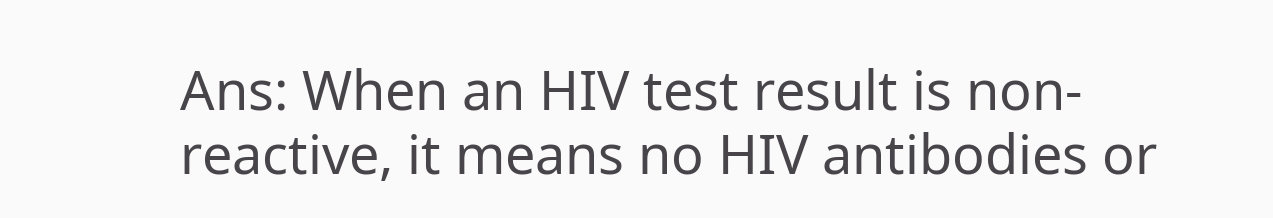Ans: When an HIV test result is non-reactive, it means no HIV antibodies or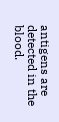antigens are detected in the blood.